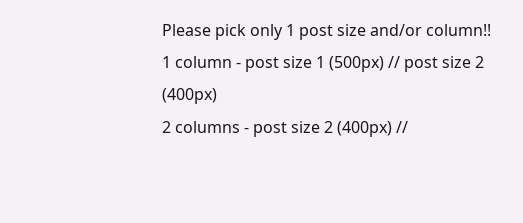Please pick only 1 post size and/or column!!
1 column - post size 1 (500px) // post size 2 (400px)
2 columns - post size 2 (400px) //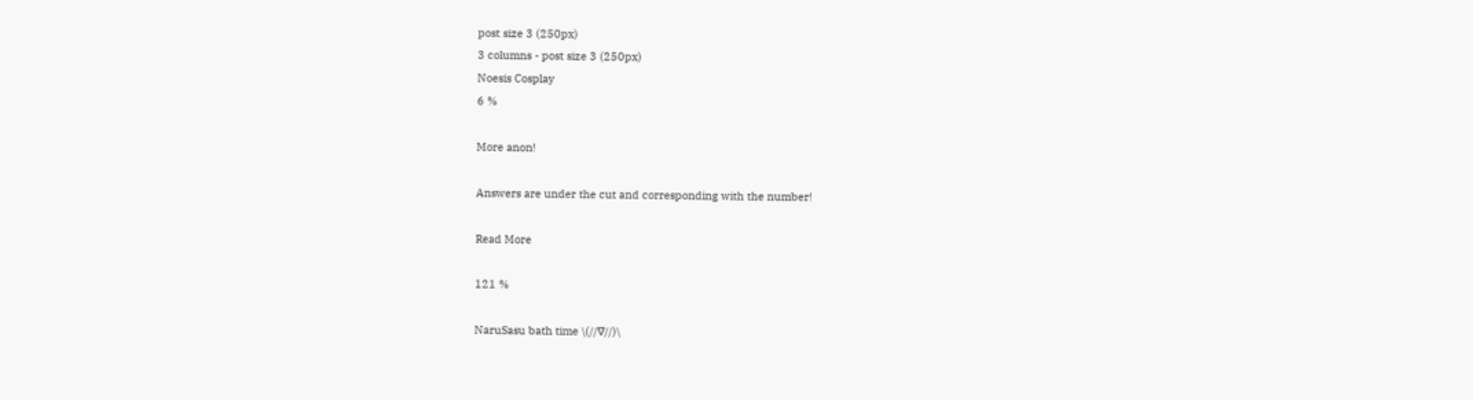post size 3 (250px)
3 columns - post size 3 (250px)
Noesis Cosplay
6 %

More anon!

Answers are under the cut and corresponding with the number!

Read More

121 %

NaruSasu bath time \(//∇//)\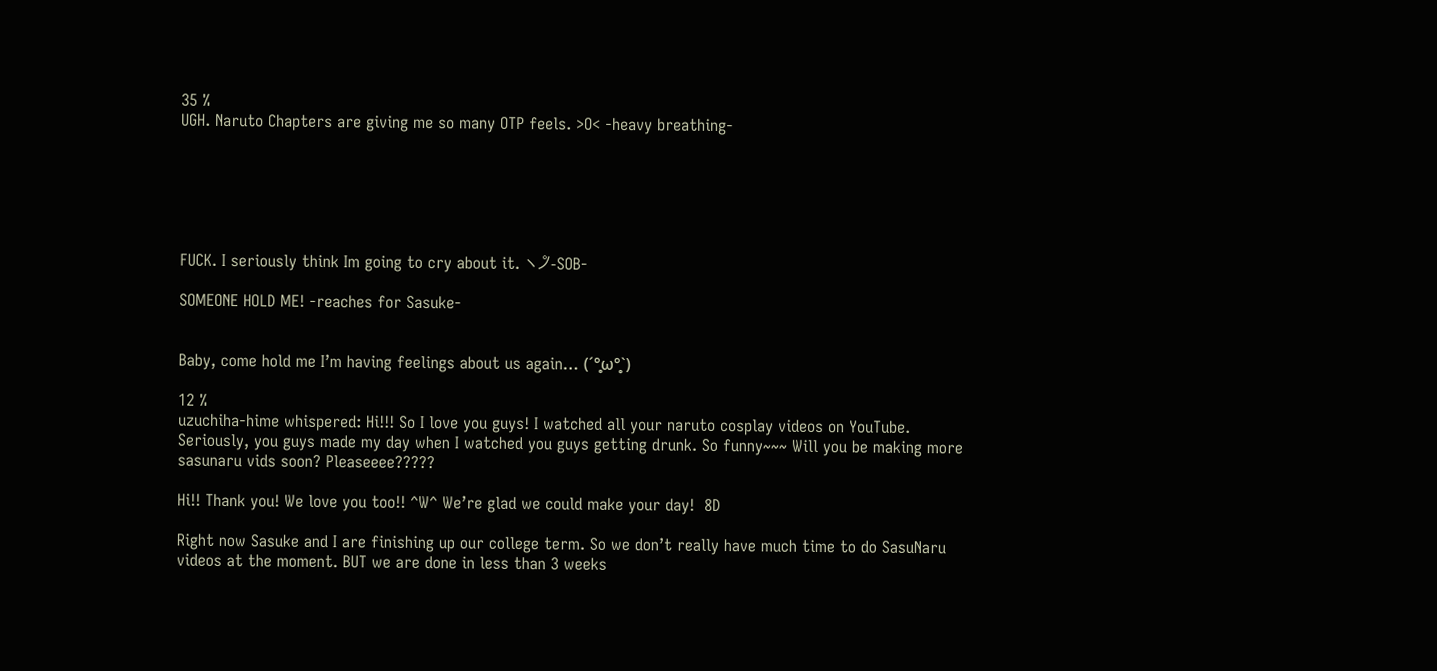35 %
UGH. Naruto Chapters are giving me so many OTP feels. >O< -heavy breathing-






FUCK. I seriously think Im going to cry about it. ヽノ゚-SOB-

SOMEONE HOLD ME! -reaches for Sasuke-


Baby, come hold me I’m having feelings about us again… (´°̥ω°̥`)

12 %
uzuchiha-hime whispered: Hi!!! So I love you guys! I watched all your naruto cosplay videos on YouTube. Seriously, you guys made my day when I watched you guys getting drunk. So funny~~~ Will you be making more sasunaru vids soon? Pleaseeee?????

Hi!! Thank you! We love you too!! ^W^ We’re glad we could make your day!  8D

Right now Sasuke and I are finishing up our college term. So we don’t really have much time to do SasuNaru videos at the moment. BUT we are done in less than 3 weeks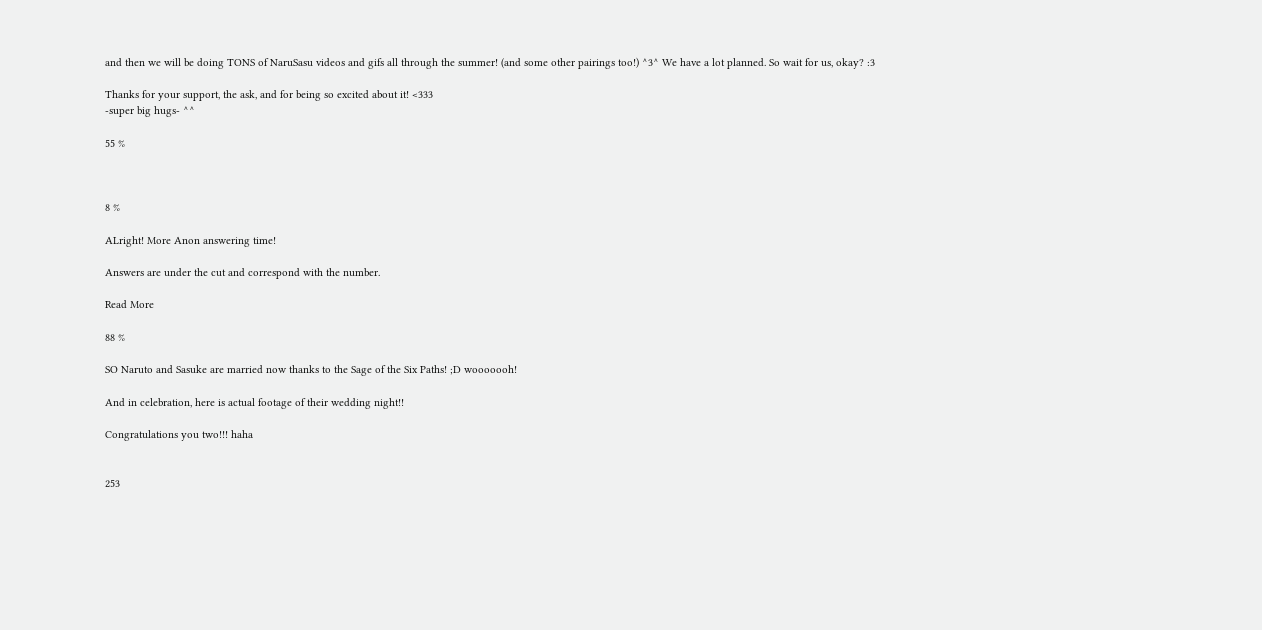and then we will be doing TONS of NaruSasu videos and gifs all through the summer! (and some other pairings too!) ^3^ We have a lot planned. So wait for us, okay? :3

Thanks for your support, the ask, and for being so excited about it! <333
-super big hugs- ^^

55 %



8 %

ALright! More Anon answering time!

Answers are under the cut and correspond with the number.

Read More

88 %

SO Naruto and Sasuke are married now thanks to the Sage of the Six Paths! ;D wooooooh!

And in celebration, here is actual footage of their wedding night!!

Congratulations you two!!! haha


253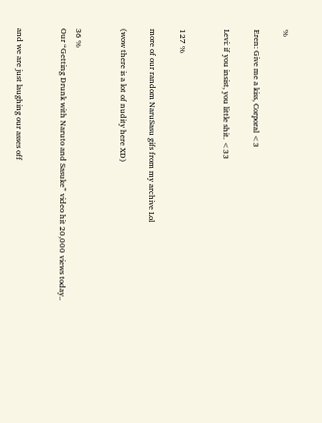%

Eren: Give me a kiss, Corporal <3

Levi: if you insist, you little shit. <33


127 %

more of our random NaruSasu gifs from my archive Lol

(wow there is a lot of nudity here XD)


36 %
Our “Getting Drunk with Naruto and Sasuke” video hit 20,000 views today..


and we are just laughing our asses off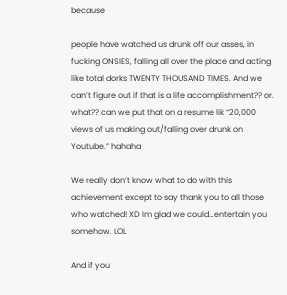because

people have watched us drunk off our asses, in fucking ONSIES, falling all over the place and acting like total dorks TWENTY THOUSAND TIMES. And we can’t figure out if that is a life accomplishment?? or. what?? can we put that on a resume lik “20,000 views of us making out/falling over drunk on Youtube.” hahaha

We really don’t know what to do with this achievement except to say thank you to all those who watched! XD Im glad we could…entertain you somehow. LOL

And if you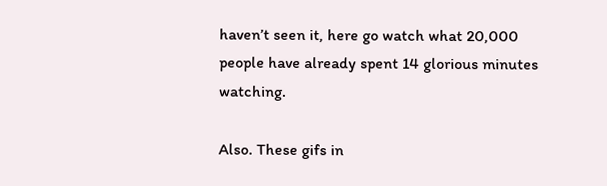haven’t seen it, here go watch what 20,000 people have already spent 14 glorious minutes watching.

Also. These gifs in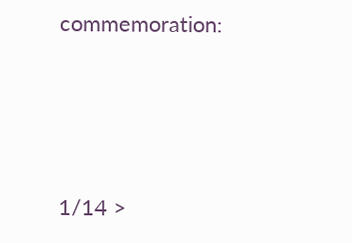commemoration:






1/14 >